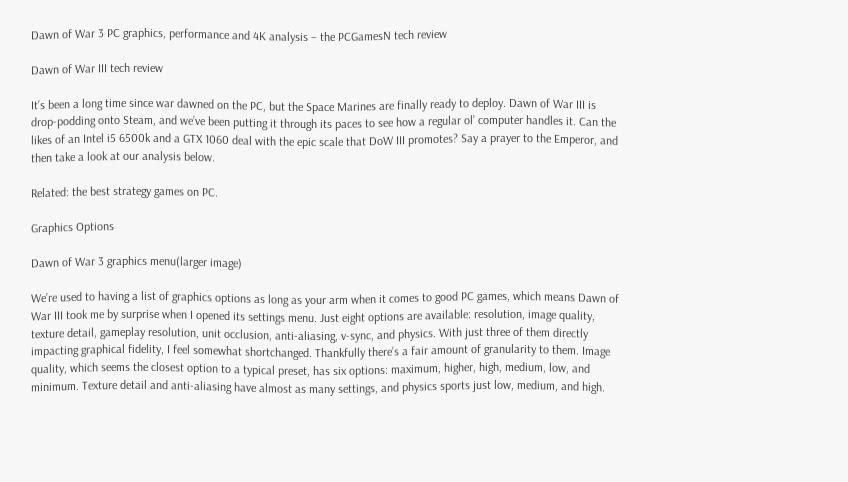Dawn of War 3 PC graphics, performance and 4K analysis – the PCGamesN tech review

Dawn of War III tech review

It’s been a long time since war dawned on the PC, but the Space Marines are finally ready to deploy. Dawn of War III is drop-podding onto Steam, and we’ve been putting it through its paces to see how a regular ol’ computer handles it. Can the likes of an Intel i5 6500k and a GTX 1060 deal with the epic scale that DoW III promotes? Say a prayer to the Emperor, and then take a look at our analysis below.

Related: the best strategy games on PC.

Graphics Options

Dawn of War 3 graphics menu(larger image)

We’re used to having a list of graphics options as long as your arm when it comes to good PC games, which means Dawn of War III took me by surprise when I opened its settings menu. Just eight options are available: resolution, image quality, texture detail, gameplay resolution, unit occlusion, anti-aliasing, v-sync, and physics. With just three of them directly impacting graphical fidelity, I feel somewhat shortchanged. Thankfully there’s a fair amount of granularity to them. Image quality, which seems the closest option to a typical preset, has six options: maximum, higher, high, medium, low, and minimum. Texture detail and anti-aliasing have almost as many settings, and physics sports just low, medium, and high.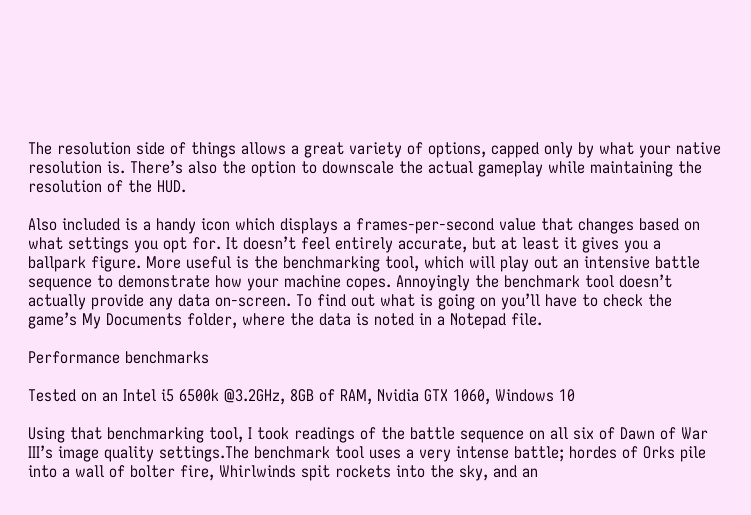The resolution side of things allows a great variety of options, capped only by what your native resolution is. There’s also the option to downscale the actual gameplay while maintaining the resolution of the HUD.

Also included is a handy icon which displays a frames-per-second value that changes based on what settings you opt for. It doesn’t feel entirely accurate, but at least it gives you a ballpark figure. More useful is the benchmarking tool, which will play out an intensive battle sequence to demonstrate how your machine copes. Annoyingly the benchmark tool doesn’t actually provide any data on-screen. To find out what is going on you’ll have to check the game’s My Documents folder, where the data is noted in a Notepad file.

Performance benchmarks

Tested on an Intel i5 6500k @3.2GHz, 8GB of RAM, Nvidia GTX 1060, Windows 10

Using that benchmarking tool, I took readings of the battle sequence on all six of Dawn of War III’s image quality settings.The benchmark tool uses a very intense battle; hordes of Orks pile into a wall of bolter fire, Whirlwinds spit rockets into the sky, and an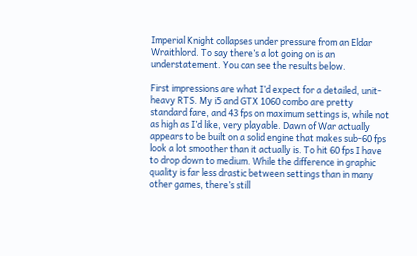Imperial Knight collapses under pressure from an Eldar Wraithlord. To say there’s a lot going on is an understatement. You can see the results below.

First impressions are what I’d expect for a detailed, unit-heavy RTS. My i5 and GTX 1060 combo are pretty standard fare, and 43 fps on maximum settings is, while not as high as I’d like, very playable. Dawn of War actually appears to be built on a solid engine that makes sub-60 fps look a lot smoother than it actually is. To hit 60 fps I have to drop down to medium. While the difference in graphic quality is far less drastic between settings than in many other games, there’s still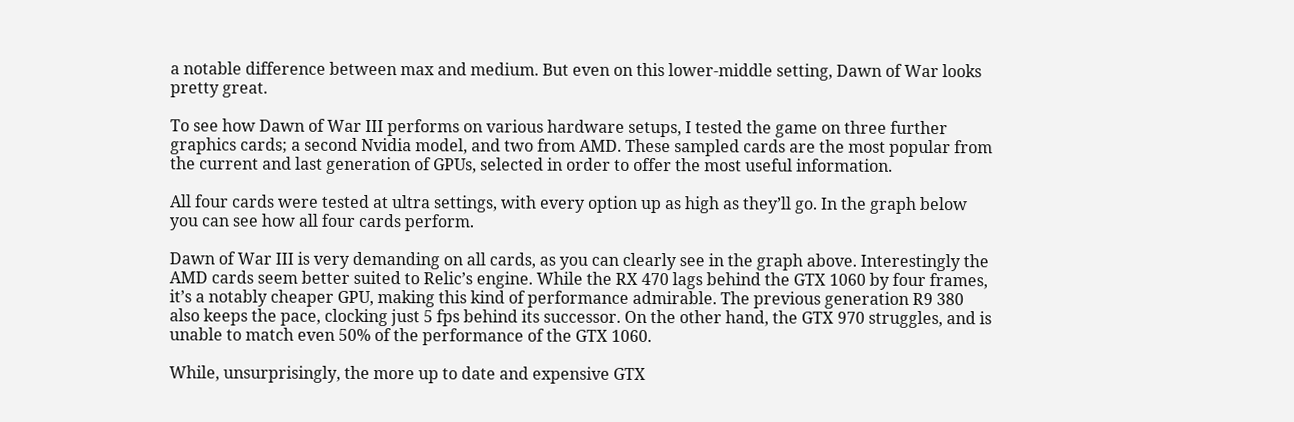a notable difference between max and medium. But even on this lower-middle setting, Dawn of War looks pretty great.

To see how Dawn of War III performs on various hardware setups, I tested the game on three further graphics cards; a second Nvidia model, and two from AMD. These sampled cards are the most popular from the current and last generation of GPUs, selected in order to offer the most useful information.

All four cards were tested at ultra settings, with every option up as high as they’ll go. In the graph below you can see how all four cards perform.

Dawn of War III is very demanding on all cards, as you can clearly see in the graph above. Interestingly the AMD cards seem better suited to Relic’s engine. While the RX 470 lags behind the GTX 1060 by four frames, it’s a notably cheaper GPU, making this kind of performance admirable. The previous generation R9 380 also keeps the pace, clocking just 5 fps behind its successor. On the other hand, the GTX 970 struggles, and is unable to match even 50% of the performance of the GTX 1060.

While, unsurprisingly, the more up to date and expensive GTX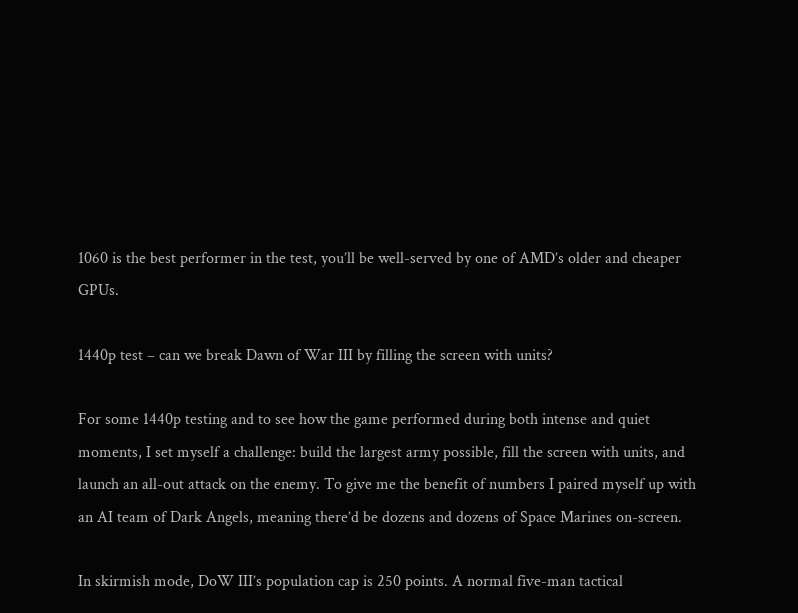1060 is the best performer in the test, you’ll be well-served by one of AMD’s older and cheaper GPUs.

1440p test – can we break Dawn of War III by filling the screen with units?

For some 1440p testing and to see how the game performed during both intense and quiet moments, I set myself a challenge: build the largest army possible, fill the screen with units, and launch an all-out attack on the enemy. To give me the benefit of numbers I paired myself up with an AI team of Dark Angels, meaning there’d be dozens and dozens of Space Marines on-screen.

In skirmish mode, DoW III’s population cap is 250 points. A normal five-man tactical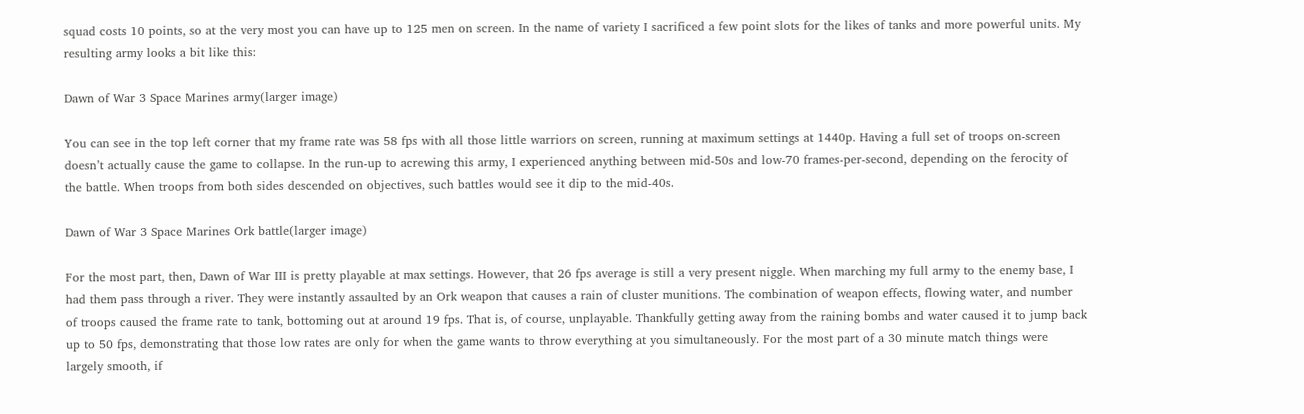squad costs 10 points, so at the very most you can have up to 125 men on screen. In the name of variety I sacrificed a few point slots for the likes of tanks and more powerful units. My resulting army looks a bit like this:

Dawn of War 3 Space Marines army(larger image)

You can see in the top left corner that my frame rate was 58 fps with all those little warriors on screen, running at maximum settings at 1440p. Having a full set of troops on-screen doesn’t actually cause the game to collapse. In the run-up to acrewing this army, I experienced anything between mid-50s and low-70 frames-per-second, depending on the ferocity of the battle. When troops from both sides descended on objectives, such battles would see it dip to the mid-40s.

Dawn of War 3 Space Marines Ork battle(larger image)

For the most part, then, Dawn of War III is pretty playable at max settings. However, that 26 fps average is still a very present niggle. When marching my full army to the enemy base, I had them pass through a river. They were instantly assaulted by an Ork weapon that causes a rain of cluster munitions. The combination of weapon effects, flowing water, and number of troops caused the frame rate to tank, bottoming out at around 19 fps. That is, of course, unplayable. Thankfully getting away from the raining bombs and water caused it to jump back up to 50 fps, demonstrating that those low rates are only for when the game wants to throw everything at you simultaneously. For the most part of a 30 minute match things were largely smooth, if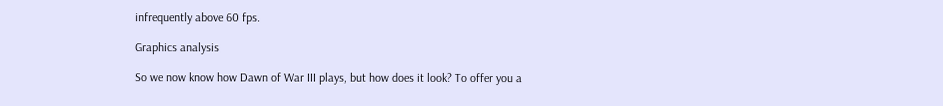infrequently above 60 fps.

Graphics analysis

So we now know how Dawn of War III plays, but how does it look? To offer you a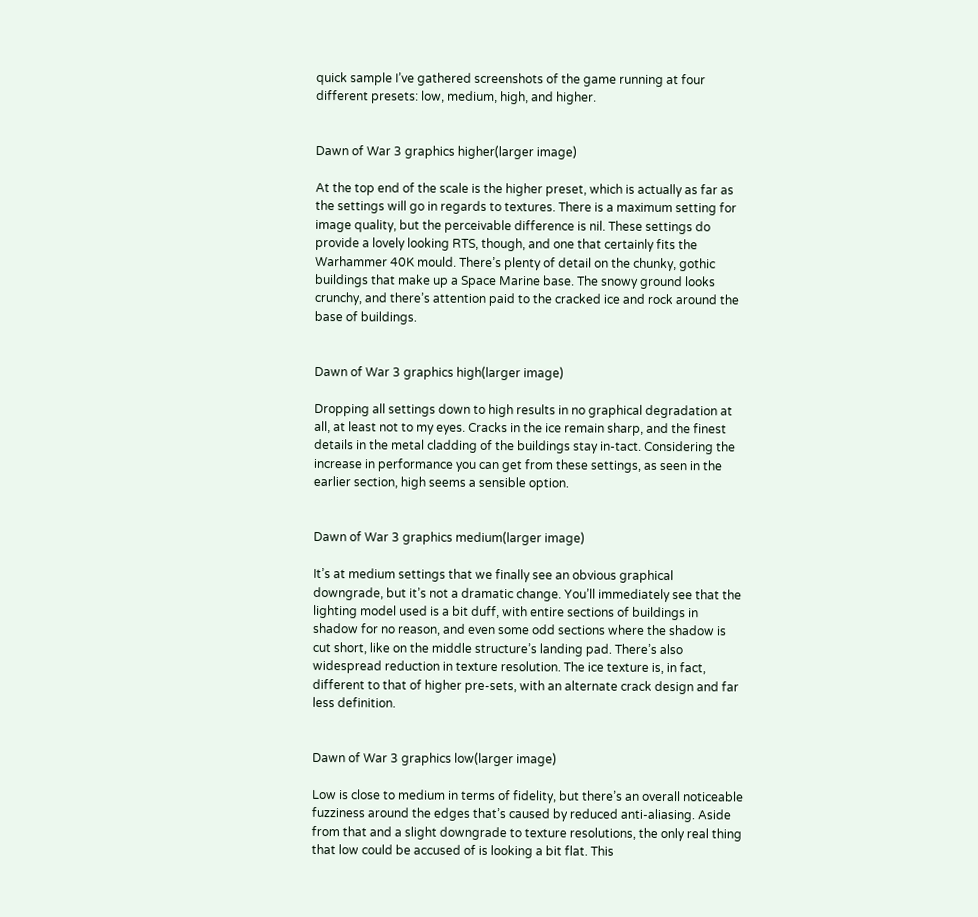quick sample I’ve gathered screenshots of the game running at four different presets: low, medium, high, and higher.


Dawn of War 3 graphics higher(larger image)

At the top end of the scale is the higher preset, which is actually as far as the settings will go in regards to textures. There is a maximum setting for image quality, but the perceivable difference is nil. These settings do provide a lovely looking RTS, though, and one that certainly fits the Warhammer 40K mould. There’s plenty of detail on the chunky, gothic buildings that make up a Space Marine base. The snowy ground looks crunchy, and there’s attention paid to the cracked ice and rock around the base of buildings.


Dawn of War 3 graphics high(larger image)

Dropping all settings down to high results in no graphical degradation at all, at least not to my eyes. Cracks in the ice remain sharp, and the finest details in the metal cladding of the buildings stay in-tact. Considering the increase in performance you can get from these settings, as seen in the earlier section, high seems a sensible option.


Dawn of War 3 graphics medium(larger image)

It’s at medium settings that we finally see an obvious graphical downgrade, but it’s not a dramatic change. You’ll immediately see that the lighting model used is a bit duff, with entire sections of buildings in shadow for no reason, and even some odd sections where the shadow is cut short, like on the middle structure’s landing pad. There’s also widespread reduction in texture resolution. The ice texture is, in fact, different to that of higher pre-sets, with an alternate crack design and far less definition.


Dawn of War 3 graphics low(larger image)

Low is close to medium in terms of fidelity, but there’s an overall noticeable fuzziness around the edges that’s caused by reduced anti-aliasing. Aside from that and a slight downgrade to texture resolutions, the only real thing that low could be accused of is looking a bit flat. This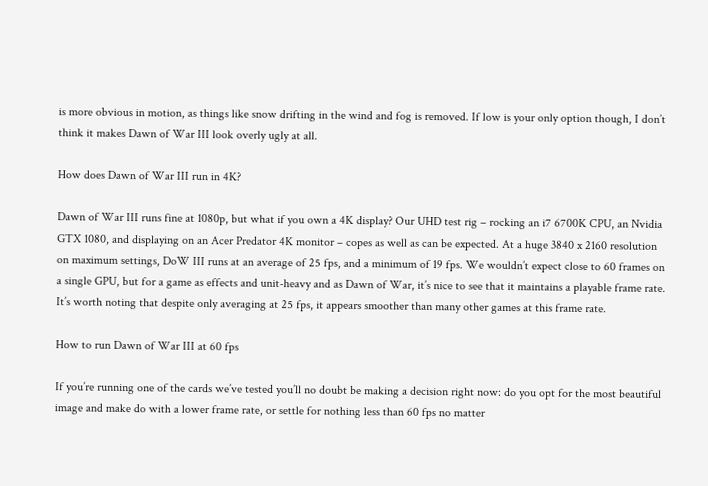is more obvious in motion, as things like snow drifting in the wind and fog is removed. If low is your only option though, I don’t think it makes Dawn of War III look overly ugly at all.

How does Dawn of War III run in 4K?

Dawn of War III runs fine at 1080p, but what if you own a 4K display? Our UHD test rig – rocking an i7 6700K CPU, an Nvidia GTX 1080, and displaying on an Acer Predator 4K monitor – copes as well as can be expected. At a huge 3840 x 2160 resolution on maximum settings, DoW III runs at an average of 25 fps, and a minimum of 19 fps. We wouldn’t expect close to 60 frames on a single GPU, but for a game as effects and unit-heavy and as Dawn of War, it’s nice to see that it maintains a playable frame rate. It’s worth noting that despite only averaging at 25 fps, it appears smoother than many other games at this frame rate.

How to run Dawn of War III at 60 fps

If you’re running one of the cards we’ve tested you’ll no doubt be making a decision right now: do you opt for the most beautiful image and make do with a lower frame rate, or settle for nothing less than 60 fps no matter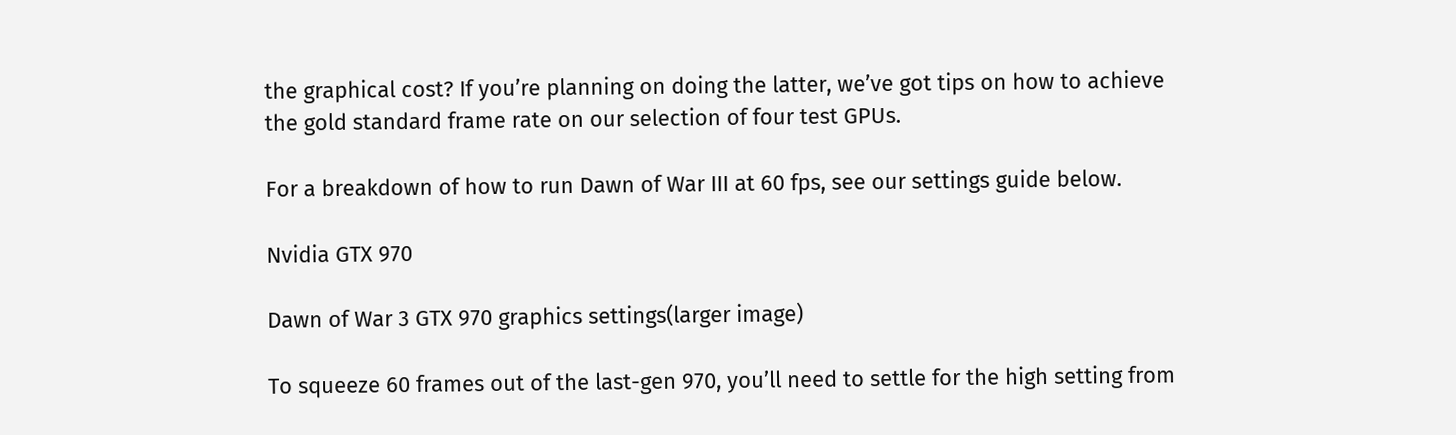the graphical cost? If you’re planning on doing the latter, we’ve got tips on how to achieve the gold standard frame rate on our selection of four test GPUs.

For a breakdown of how to run Dawn of War III at 60 fps, see our settings guide below.

Nvidia GTX 970

Dawn of War 3 GTX 970 graphics settings(larger image)

To squeeze 60 frames out of the last-gen 970, you’ll need to settle for the high setting from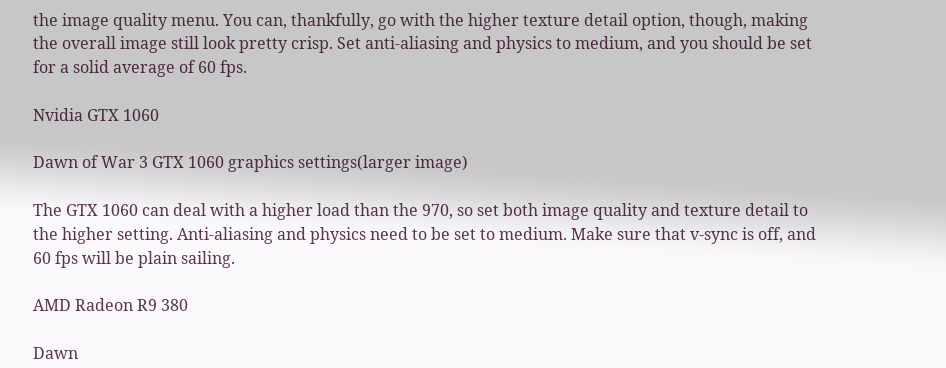the image quality menu. You can, thankfully, go with the higher texture detail option, though, making the overall image still look pretty crisp. Set anti-aliasing and physics to medium, and you should be set for a solid average of 60 fps.

Nvidia GTX 1060

Dawn of War 3 GTX 1060 graphics settings(larger image)

The GTX 1060 can deal with a higher load than the 970, so set both image quality and texture detail to the higher setting. Anti-aliasing and physics need to be set to medium. Make sure that v-sync is off, and 60 fps will be plain sailing.

AMD Radeon R9 380

Dawn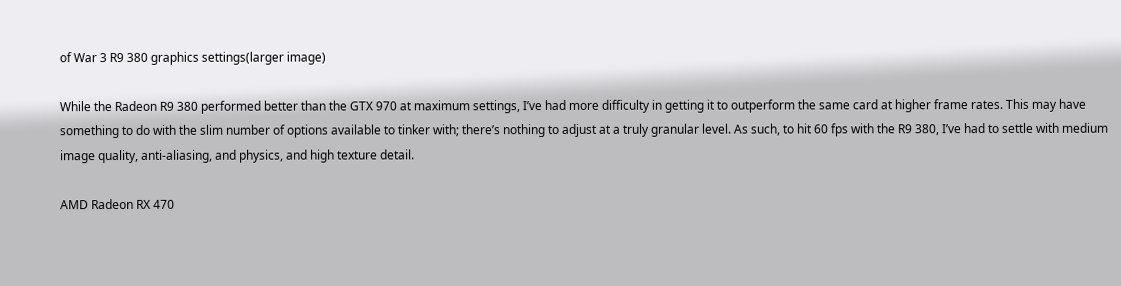of War 3 R9 380 graphics settings(larger image)

While the Radeon R9 380 performed better than the GTX 970 at maximum settings, I’ve had more difficulty in getting it to outperform the same card at higher frame rates. This may have something to do with the slim number of options available to tinker with; there’s nothing to adjust at a truly granular level. As such, to hit 60 fps with the R9 380, I’ve had to settle with medium image quality, anti-aliasing, and physics, and high texture detail.

AMD Radeon RX 470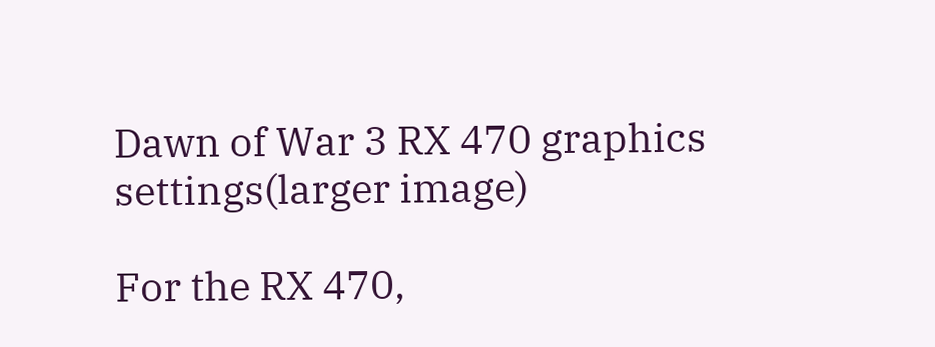Dawn of War 3 RX 470 graphics settings(larger image)

For the RX 470,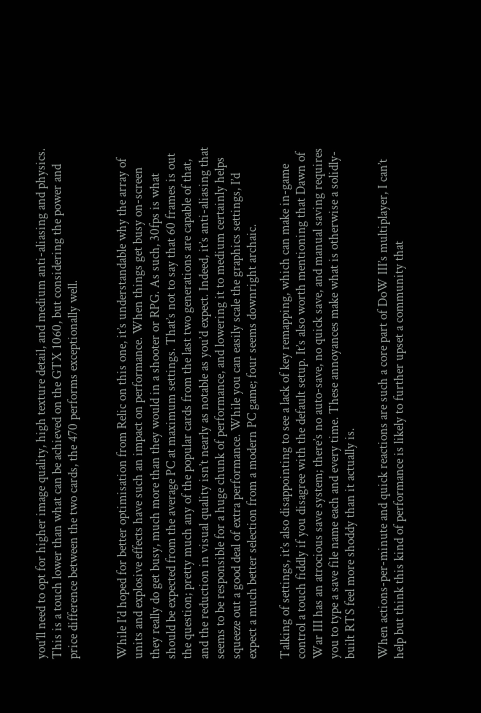you’ll need to opt for higher image quality, high texture detail, and medium anti-aliasing and physics. This is a touch lower than what can be achieved on the GTX 1060, but considering the power and price difference between the two cards, the 470 performs exceptionally well.


While I’d hoped for better optimisation from Relic on this one, it’s understandable why the array of units and explosive effects have such an impact on performance. When things get busy on-screen they really do get busy, much more than they would in a shooter or RPG. As such, 30fps is what should be expected from the average PC at maximum settings. That’s not to say that 60 frames is out the question; pretty much any of the popular cards from the last two generations are capable of that, and the reduction in visual quality isn’t nearly as notable as you’d expect. Indeed, it’s anti-aliasing that seems to be responsible for a huge chunk of performance, and lowering it to medium certainly helps squeeze out a good deal of extra performance. While you can easily scale the graphics settings, I’d expect a much better selection from a modern PC game; four seems downright archaic.

Talking of settings, it’s also disappointing to see a lack of key remapping, which can make in-game control a touch fiddly if you disagree with the default setup. It’s also worth mentioning that Dawn of War III has an atrocious save system; there’s no auto-save, no quick save, and manual saving requires you to type a save file name each and every time. These annoyances make what is otherwise a solidly-built RTS feel more shoddy than it actually is.

When actions-per-minute and quick reactions are such a core part of DoW III’s multiplayer, I can’t help but think this kind of performance is likely to further upset a community that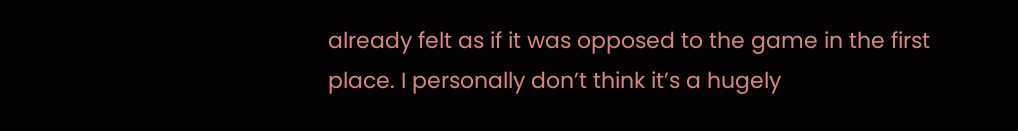already felt as if it was opposed to the game in the first place. I personally don’t think it’s a hugely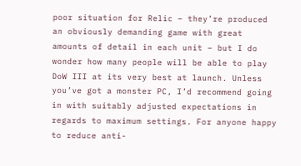poor situation for Relic – they’re produced an obviously demanding game with great amounts of detail in each unit – but I do wonder how many people will be able to play DoW III at its very best at launch. Unless you’ve got a monster PC, I’d recommend going in with suitably adjusted expectations in regards to maximum settings. For anyone happy to reduce anti-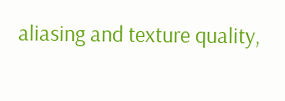aliasing and texture quality,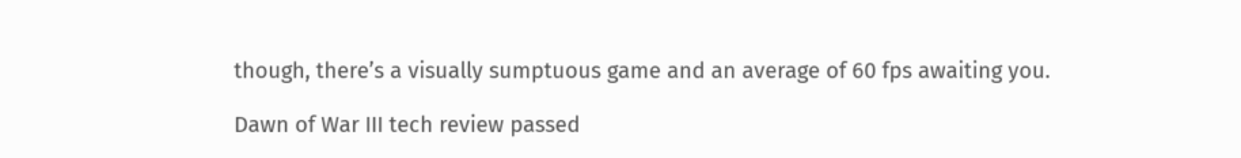though, there’s a visually sumptuous game and an average of 60 fps awaiting you.

Dawn of War III tech review passed